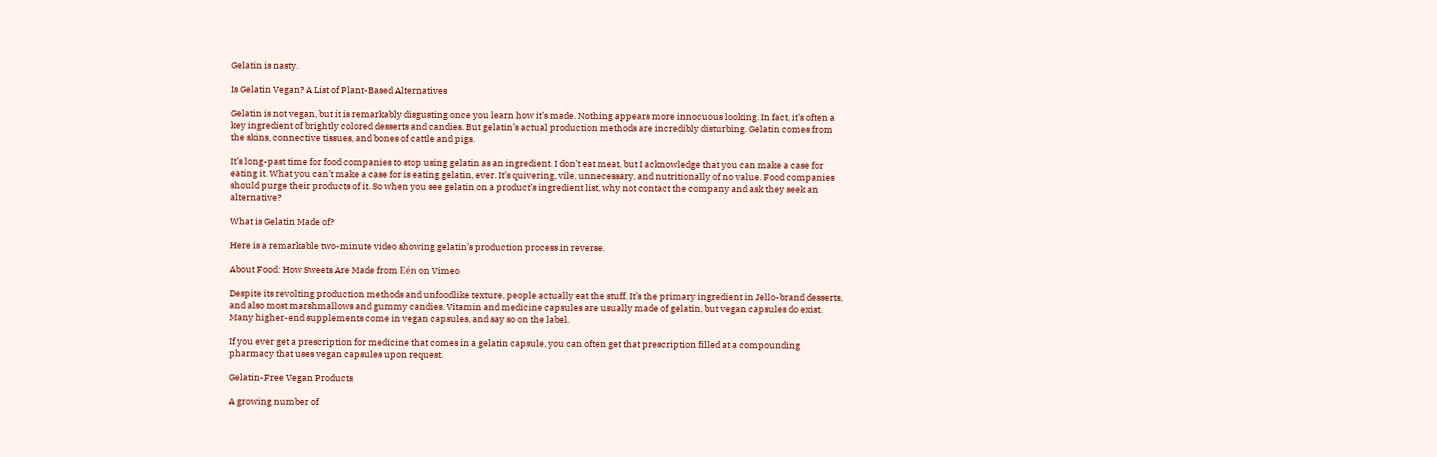Gelatin is nasty.

Is Gelatin Vegan? A List of Plant-Based Alternatives

Gelatin is not vegan, but it is remarkably disgusting once you learn how it’s made. Nothing appears more innocuous looking. In fact, it’s often a key ingredient of brightly colored desserts and candies. But gelatin’s actual production methods are incredibly disturbing. Gelatin comes from the skins, connective tissues, and bones of cattle and pigs.

It’s long-past time for food companies to stop using gelatin as an ingredient. I don’t eat meat, but I acknowledge that you can make a case for eating it. What you can’t make a case for is eating gelatin, ever. It’s quivering, vile, unnecessary, and nutritionally of no value. Food companies should purge their products of it. So when you see gelatin on a product’s ingredient list, why not contact the company and ask they seek an alternative?

What is Gelatin Made of?

Here is a remarkable two-minute video showing gelatin’s production process in reverse.

About Food: How Sweets Are Made from Eén on Vimeo

Despite its revolting production methods and unfoodlike texture, people actually eat the stuff. It’s the primary ingredient in Jello-brand desserts, and also most marshmallows and gummy candies. Vitamin and medicine capsules are usually made of gelatin, but vegan capsules do exist. Many higher-end supplements come in vegan capsules, and say so on the label.

If you ever get a prescription for medicine that comes in a gelatin capsule, you can often get that prescription filled at a compounding pharmacy that uses vegan capsules upon request.

Gelatin-Free Vegan Products

A growing number of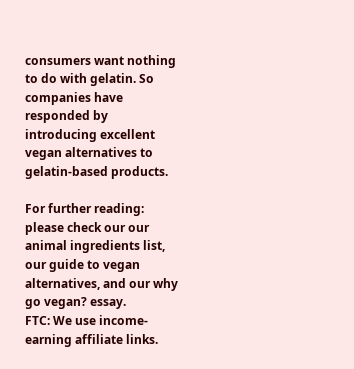consumers want nothing to do with gelatin. So companies have responded by introducing excellent vegan alternatives to gelatin-based products.

For further reading: please check our our animal ingredients list, our guide to vegan alternatives, and our why go vegan? essay.
FTC: We use income-earning affiliate links.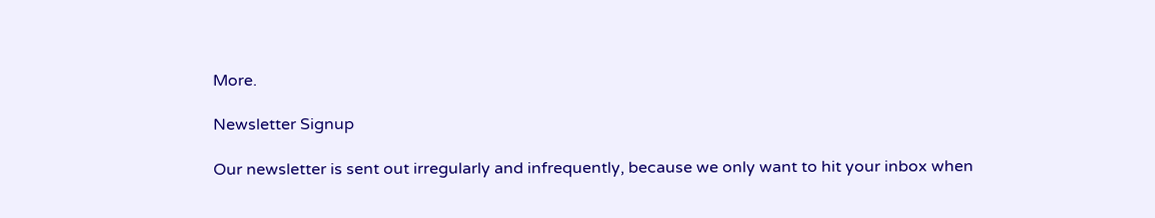More.

Newsletter Signup

Our newsletter is sent out irregularly and infrequently, because we only want to hit your inbox when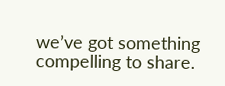we’ve got something compelling to share.